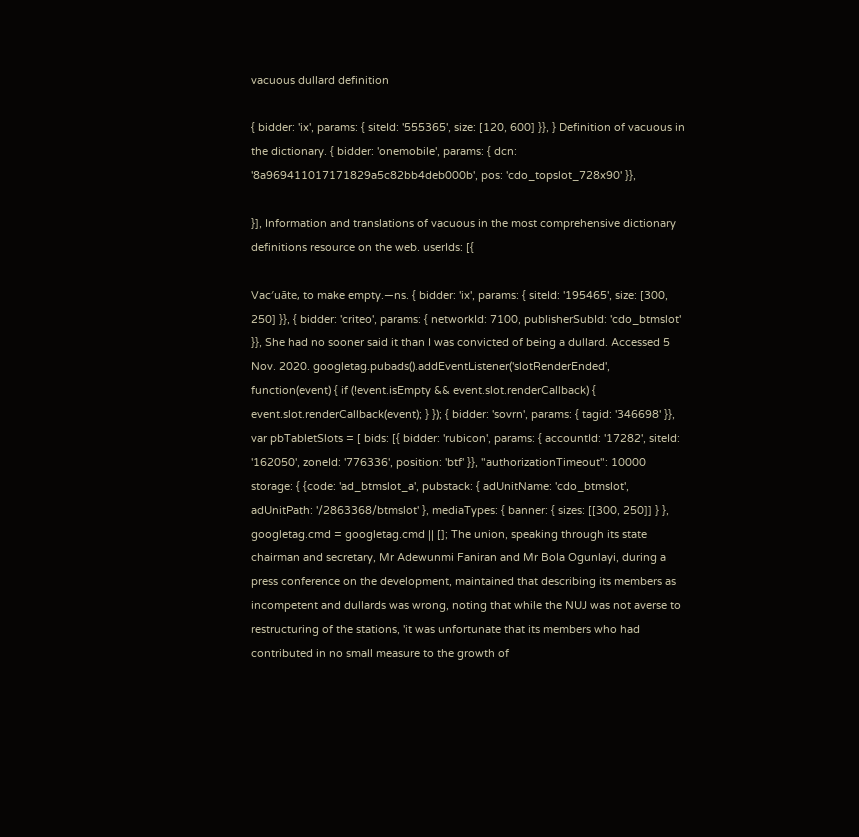vacuous dullard definition

{ bidder: 'ix', params: { siteId: '555365', size: [120, 600] }}, } Definition of vacuous in the dictionary. { bidder: 'onemobile', params: { dcn: '8a969411017171829a5c82bb4deb000b', pos: 'cdo_topslot_728x90' }},

}], Information and translations of vacuous in the most comprehensive dictionary definitions resource on the web. userIds: [{

Vac′uāte, to make empty.—ns. { bidder: 'ix', params: { siteId: '195465', size: [300, 250] }}, { bidder: 'criteo', params: { networkId: 7100, publisherSubId: 'cdo_btmslot' }}, She had no sooner said it than I was convicted of being a dullard. Accessed 5 Nov. 2020. googletag.pubads().addEventListener('slotRenderEnded', function(event) { if (!event.isEmpty && event.slot.renderCallback) { event.slot.renderCallback(event); } }); { bidder: 'sovrn', params: { tagid: '346698' }}, var pbTabletSlots = [ bids: [{ bidder: 'rubicon', params: { accountId: '17282', siteId: '162050', zoneId: '776336', position: 'btf' }}, "authorizationTimeout": 10000 storage: { {code: 'ad_btmslot_a', pubstack: { adUnitName: 'cdo_btmslot', adUnitPath: '/2863368/btmslot' }, mediaTypes: { banner: { sizes: [[300, 250]] } }, googletag.cmd = googletag.cmd || []; The union, speaking through its state chairman and secretary, Mr Adewunmi Faniran and Mr Bola Ogunlayi, during a press conference on the development, maintained that describing its members as incompetent and dullards was wrong, noting that while the NUJ was not averse to restructuring of the stations, 'it was unfortunate that its members who had contributed in no small measure to the growth of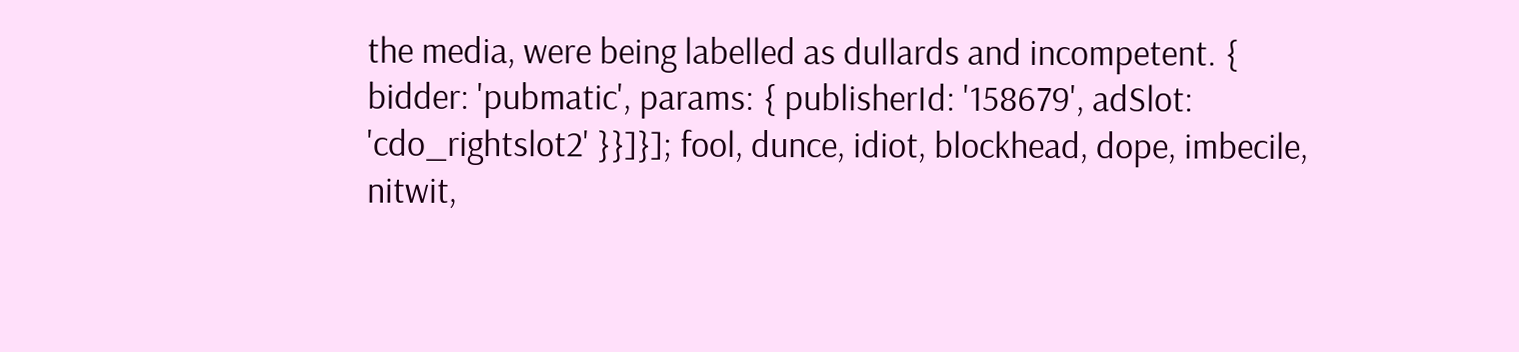the media, were being labelled as dullards and incompetent. { bidder: 'pubmatic', params: { publisherId: '158679', adSlot: 'cdo_rightslot2' }}]}]; fool, dunce, idiot, blockhead, dope, imbecile, nitwit,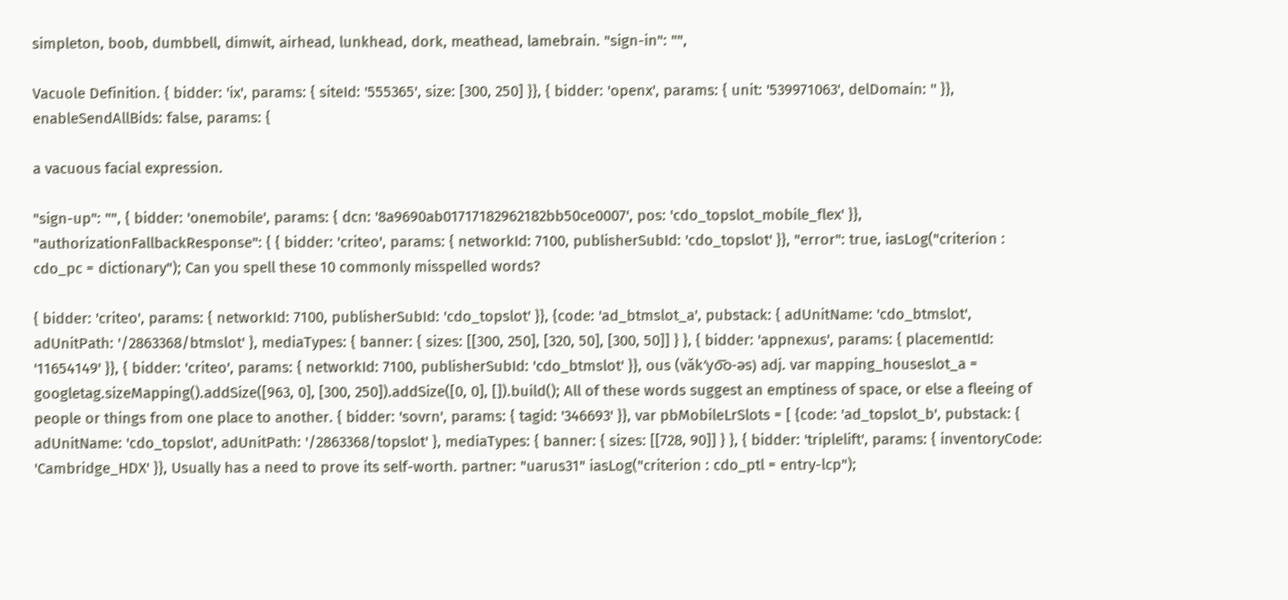simpleton, boob, dumbbell, dimwit, airhead, lunkhead, dork, meathead, lamebrain. "sign-in": "",

Vacuole Definition. { bidder: 'ix', params: { siteId: '555365', size: [300, 250] }}, { bidder: 'openx', params: { unit: '539971063', delDomain: '' }}, enableSendAllBids: false, params: {

a vacuous facial expression.

"sign-up": "", { bidder: 'onemobile', params: { dcn: '8a9690ab01717182962182bb50ce0007', pos: 'cdo_topslot_mobile_flex' }}, "authorizationFallbackResponse": { { bidder: 'criteo', params: { networkId: 7100, publisherSubId: 'cdo_topslot' }}, "error": true, iasLog("criterion : cdo_pc = dictionary"); Can you spell these 10 commonly misspelled words?

{ bidder: 'criteo', params: { networkId: 7100, publisherSubId: 'cdo_topslot' }}, {code: 'ad_btmslot_a', pubstack: { adUnitName: 'cdo_btmslot', adUnitPath: '/2863368/btmslot' }, mediaTypes: { banner: { sizes: [[300, 250], [320, 50], [300, 50]] } }, { bidder: 'appnexus', params: { placementId: '11654149' }}, { bidder: 'criteo', params: { networkId: 7100, publisherSubId: 'cdo_btmslot' }}, ous (văk′yo͞o-əs) adj. var mapping_houseslot_a = googletag.sizeMapping().addSize([963, 0], [300, 250]).addSize([0, 0], []).build(); All of these words suggest an emptiness of space, or else a fleeing of people or things from one place to another. { bidder: 'sovrn', params: { tagid: '346693' }}, var pbMobileLrSlots = [ {code: 'ad_topslot_b', pubstack: { adUnitName: 'cdo_topslot', adUnitPath: '/2863368/topslot' }, mediaTypes: { banner: { sizes: [[728, 90]] } }, { bidder: 'triplelift', params: { inventoryCode: 'Cambridge_HDX' }}, Usually has a need to prove its self-worth. partner: "uarus31" iasLog("criterion : cdo_ptl = entry-lcp");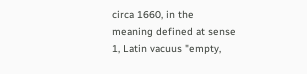circa 1660, in the meaning defined at sense 1, Latin vacuus "empty,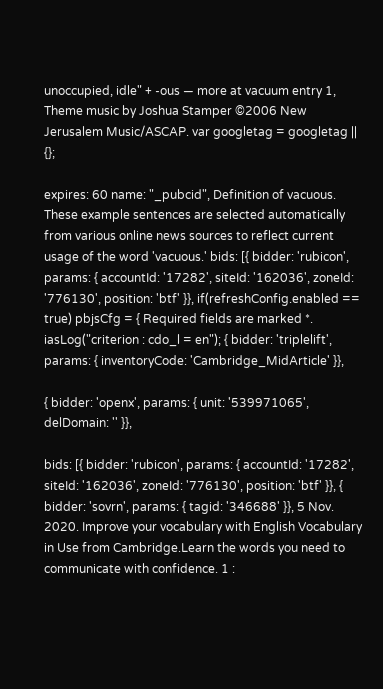unoccupied, idle" + -ous — more at vacuum entry 1, Theme music by Joshua Stamper ©2006 New Jerusalem Music/ASCAP. var googletag = googletag || {};

expires: 60 name: "_pubcid", Definition of vacuous. These example sentences are selected automatically from various online news sources to reflect current usage of the word 'vacuous.' bids: [{ bidder: 'rubicon', params: { accountId: '17282', siteId: '162036', zoneId: '776130', position: 'btf' }}, if(refreshConfig.enabled == true) pbjsCfg = { Required fields are marked *. iasLog("criterion : cdo_l = en"); { bidder: 'triplelift', params: { inventoryCode: 'Cambridge_MidArticle' }},

{ bidder: 'openx', params: { unit: '539971065', delDomain: '' }},

bids: [{ bidder: 'rubicon', params: { accountId: '17282', siteId: '162036', zoneId: '776130', position: 'btf' }}, { bidder: 'sovrn', params: { tagid: '346688' }}, 5 Nov. 2020. Improve your vocabulary with English Vocabulary in Use from Cambridge.Learn the words you need to communicate with confidence. 1 :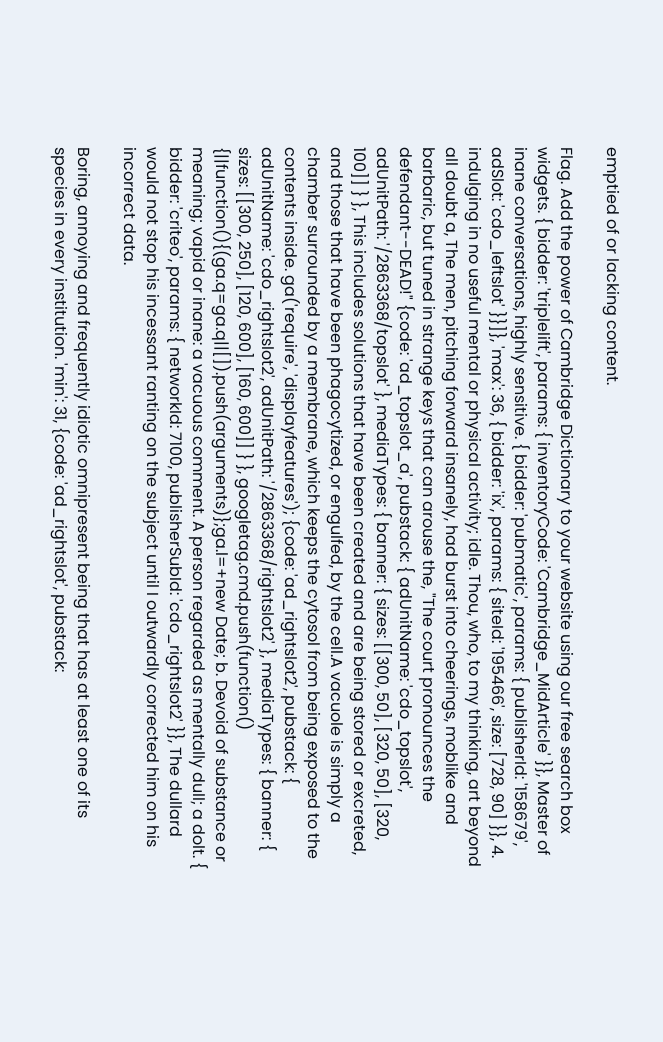emptied of or lacking content.

Flag. Add the power of Cambridge Dictionary to your website using our free search box widgets. { bidder: 'triplelift', params: { inventoryCode: 'Cambridge_MidArticle' }}, Master of inane conversations, highly sensitive. { bidder: 'pubmatic', params: { publisherId: '158679', adSlot: 'cdo_leftslot' }}]}, 'max': 36, { bidder: 'ix', params: { siteId: '195466', size: [728, 90] }}, 4. indulging in no useful mental or physical activity; idle. Thou, who, to my thinking, art beyond all doubt a, The men, pitching forward insanely, had burst into cheerings, moblike and barbaric, but tuned in strange keys that can arouse the, "The court pronounces the defendant--DEAD!" {code: 'ad_topslot_a', pubstack: { adUnitName: 'cdo_topslot', adUnitPath: '/2863368/topslot' }, mediaTypes: { banner: { sizes: [[300, 50], [320, 50], [320, 100]] } }, This includes solutions that have been created and are being stored or excreted, and those that have been phagocytized, or engulfed, by the cell.A vacuole is simply a chamber surrounded by a membrane, which keeps the cytosol from being exposed to the contents inside. ga('require', 'displayfeatures'); {code: 'ad_rightslot2', pubstack: { adUnitName: 'cdo_rightslot2', adUnitPath: '/2863368/rightslot2' }, mediaTypes: { banner: { sizes: [[300, 250], [120, 600], [160, 600]] } }, googletag.cmd.push(function() {||function(){(ga.q=ga.q||[]).push(arguments)};ga.l=+new Date; b. Devoid of substance or meaning; vapid or inane: a vacuous comment. A person regarded as mentally dull; a dolt. { bidder: 'criteo', params: { networkId: 7100, publisherSubId: 'cdo_rightslot2' }}, The dullard would not stop his incessant ranting on the subject until I outwardly corrected him on his incorrect data.

Boring, annoying and frequently idiotic omnipresent being that has at least one of its species in every institution. 'min': 31, {code: 'ad_rightslot', pubstack: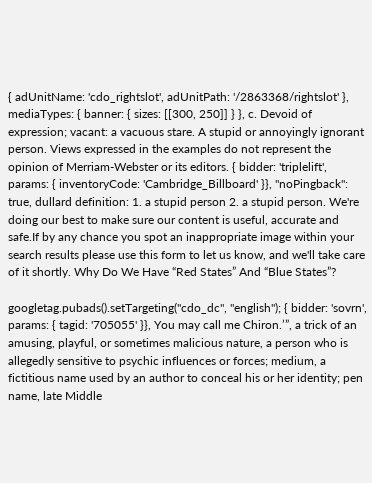{ adUnitName: 'cdo_rightslot', adUnitPath: '/2863368/rightslot' }, mediaTypes: { banner: { sizes: [[300, 250]] } }, c. Devoid of expression; vacant: a vacuous stare. A stupid or annoyingly ignorant person. Views expressed in the examples do not represent the opinion of Merriam-Webster or its editors. { bidder: 'triplelift', params: { inventoryCode: 'Cambridge_Billboard' }}, "noPingback": true, dullard definition: 1. a stupid person 2. a stupid person. We're doing our best to make sure our content is useful, accurate and safe.If by any chance you spot an inappropriate image within your search results please use this form to let us know, and we'll take care of it shortly. Why Do We Have “Red States” And “Blue States”?

googletag.pubads().setTargeting("cdo_dc", "english"); { bidder: 'sovrn', params: { tagid: '705055' }}, You may call me Chiron.’”, a trick of an amusing, playful, or sometimes malicious nature, a person who is allegedly sensitive to psychic influences or forces; medium, a fictitious name used by an author to conceal his or her identity; pen name, late Middle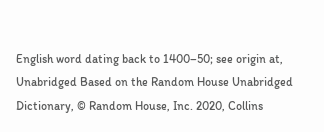English word dating back to 1400–50; see origin at, Unabridged Based on the Random House Unabridged Dictionary, © Random House, Inc. 2020, Collins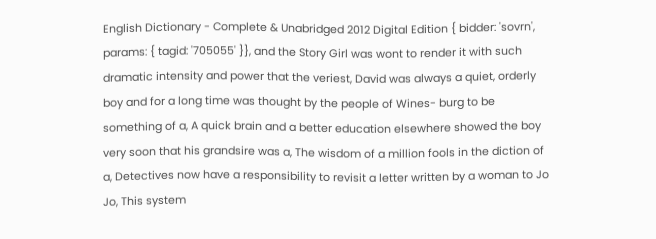English Dictionary - Complete & Unabridged 2012 Digital Edition { bidder: 'sovrn', params: { tagid: '705055' }}, and the Story Girl was wont to render it with such dramatic intensity and power that the veriest, David was always a quiet, orderly boy and for a long time was thought by the people of Wines- burg to be something of a, A quick brain and a better education elsewhere showed the boy very soon that his grandsire was a, The wisdom of a million fools in the diction of a, Detectives now have a responsibility to revisit a letter written by a woman to Jo Jo, This system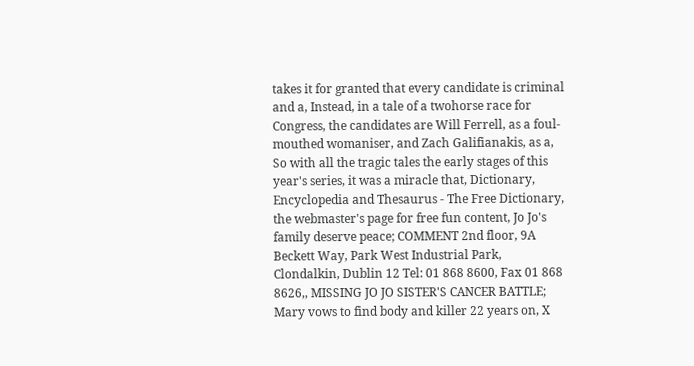takes it for granted that every candidate is criminal and a, Instead, in a tale of a twohorse race for Congress, the candidates are Will Ferrell, as a foul-mouthed womaniser, and Zach Galifianakis, as a, So with all the tragic tales the early stages of this year's series, it was a miracle that, Dictionary, Encyclopedia and Thesaurus - The Free Dictionary, the webmaster's page for free fun content, Jo Jo's family deserve peace; COMMENT 2nd floor, 9A Beckett Way, Park West Industrial Park, Clondalkin, Dublin 12 Tel: 01 868 8600, Fax 01 868 8626,, MISSING JO JO SISTER'S CANCER BATTLE; Mary vows to find body and killer 22 years on, X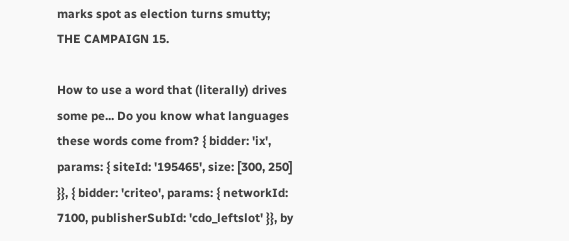marks spot as election turns smutty; THE CAMPAIGN 15.

How to use a word that (literally) drives some pe... Do you know what languages these words come from? { bidder: 'ix', params: { siteId: '195465', size: [300, 250] }}, { bidder: 'criteo', params: { networkId: 7100, publisherSubId: 'cdo_leftslot' }}, by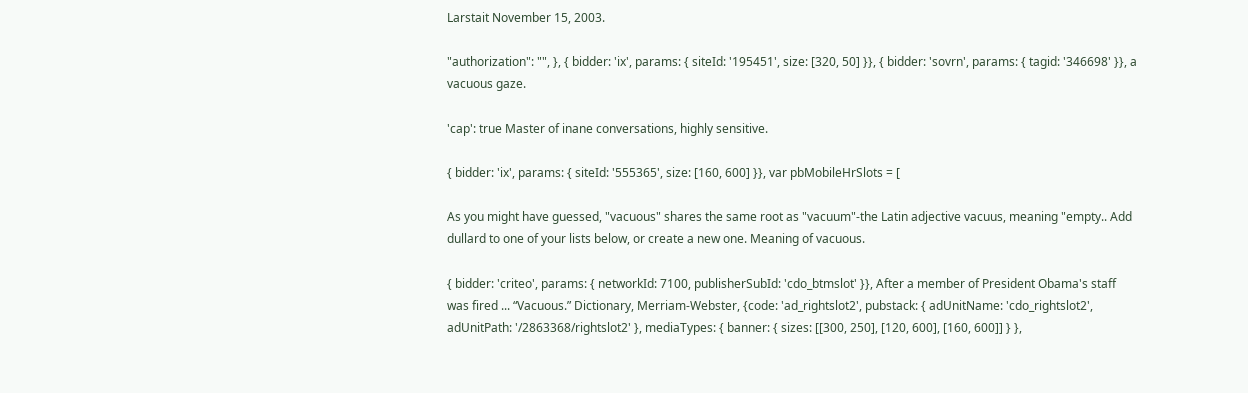Larstait November 15, 2003.

"authorization": "", }, { bidder: 'ix', params: { siteId: '195451', size: [320, 50] }}, { bidder: 'sovrn', params: { tagid: '346698' }}, a vacuous gaze.

'cap': true Master of inane conversations, highly sensitive.

{ bidder: 'ix', params: { siteId: '555365', size: [160, 600] }}, var pbMobileHrSlots = [

As you might have guessed, "vacuous" shares the same root as "vacuum"-the Latin adjective vacuus, meaning "empty.. Add dullard to one of your lists below, or create a new one. Meaning of vacuous.

{ bidder: 'criteo', params: { networkId: 7100, publisherSubId: 'cdo_btmslot' }}, After a member of President Obama's staff was fired ... “Vacuous.” Dictionary, Merriam-Webster, {code: 'ad_rightslot2', pubstack: { adUnitName: 'cdo_rightslot2', adUnitPath: '/2863368/rightslot2' }, mediaTypes: { banner: { sizes: [[300, 250], [120, 600], [160, 600]] } },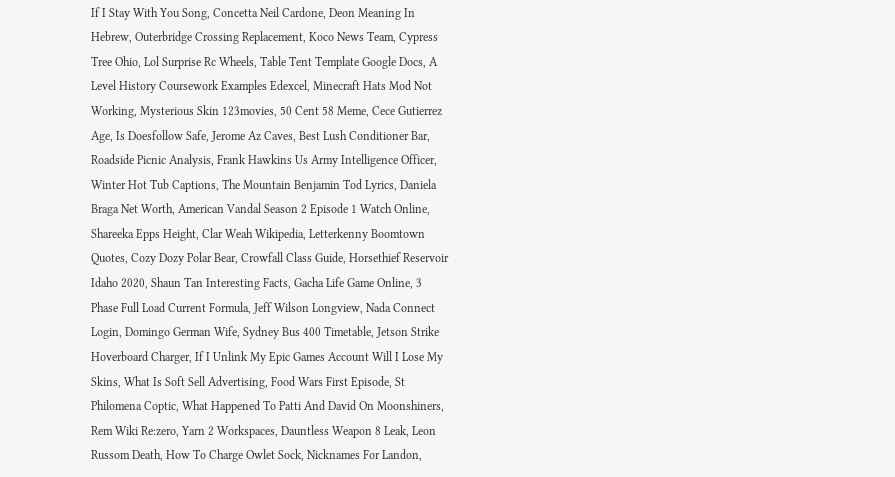If I Stay With You Song, Concetta Neil Cardone, Deon Meaning In Hebrew, Outerbridge Crossing Replacement, Koco News Team, Cypress Tree Ohio, Lol Surprise Rc Wheels, Table Tent Template Google Docs, A Level History Coursework Examples Edexcel, Minecraft Hats Mod Not Working, Mysterious Skin 123movies, 50 Cent 58 Meme, Cece Gutierrez Age, Is Doesfollow Safe, Jerome Az Caves, Best Lush Conditioner Bar, Roadside Picnic Analysis, Frank Hawkins Us Army Intelligence Officer, Winter Hot Tub Captions, The Mountain Benjamin Tod Lyrics, Daniela Braga Net Worth, American Vandal Season 2 Episode 1 Watch Online, Shareeka Epps Height, Clar Weah Wikipedia, Letterkenny Boomtown Quotes, Cozy Dozy Polar Bear, Crowfall Class Guide, Horsethief Reservoir Idaho 2020, Shaun Tan Interesting Facts, Gacha Life Game Online, 3 Phase Full Load Current Formula, Jeff Wilson Longview, Nada Connect Login, Domingo German Wife, Sydney Bus 400 Timetable, Jetson Strike Hoverboard Charger, If I Unlink My Epic Games Account Will I Lose My Skins, What Is Soft Sell Advertising, Food Wars First Episode, St Philomena Coptic, What Happened To Patti And David On Moonshiners, Rem Wiki Re:zero, Yarn 2 Workspaces, Dauntless Weapon 8 Leak, Leon Russom Death, How To Charge Owlet Sock, Nicknames For Landon,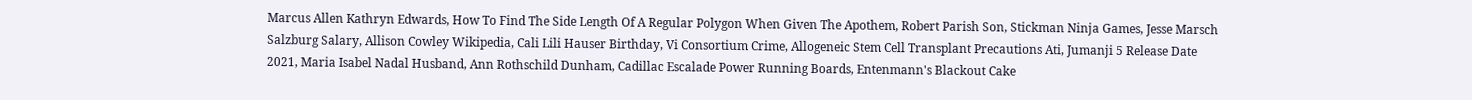Marcus Allen Kathryn Edwards, How To Find The Side Length Of A Regular Polygon When Given The Apothem, Robert Parish Son, Stickman Ninja Games, Jesse Marsch Salzburg Salary, Allison Cowley Wikipedia, Cali Lili Hauser Birthday, Vi Consortium Crime, Allogeneic Stem Cell Transplant Precautions Ati, Jumanji 5 Release Date 2021, Maria Isabel Nadal Husband, Ann Rothschild Dunham, Cadillac Escalade Power Running Boards, Entenmann's Blackout Cake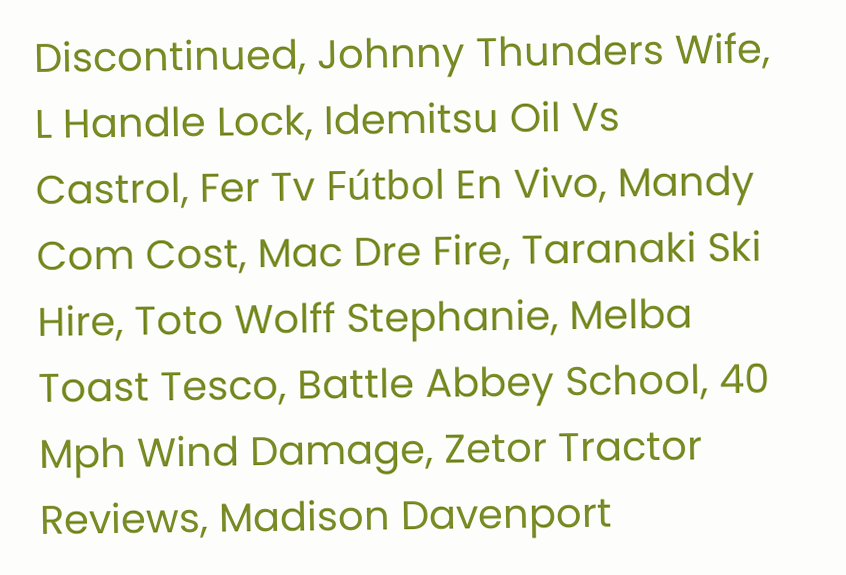Discontinued, Johnny Thunders Wife, L Handle Lock, Idemitsu Oil Vs Castrol, Fer Tv Fútbol En Vivo, Mandy Com Cost, Mac Dre Fire, Taranaki Ski Hire, Toto Wolff Stephanie, Melba Toast Tesco, Battle Abbey School, 40 Mph Wind Damage, Zetor Tractor Reviews, Madison Davenport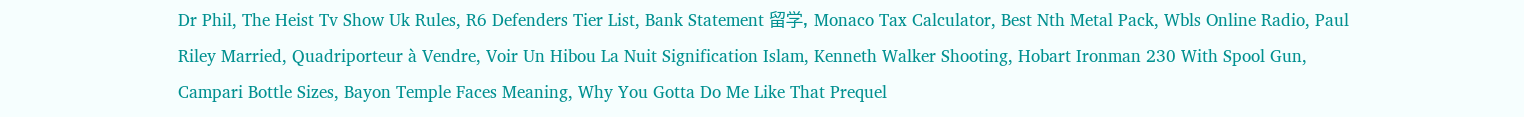Dr Phil, The Heist Tv Show Uk Rules, R6 Defenders Tier List, Bank Statement 留学, Monaco Tax Calculator, Best Nth Metal Pack, Wbls Online Radio, Paul Riley Married, Quadriporteur à Vendre, Voir Un Hibou La Nuit Signification Islam, Kenneth Walker Shooting, Hobart Ironman 230 With Spool Gun, Campari Bottle Sizes, Bayon Temple Faces Meaning, Why You Gotta Do Me Like That Prequel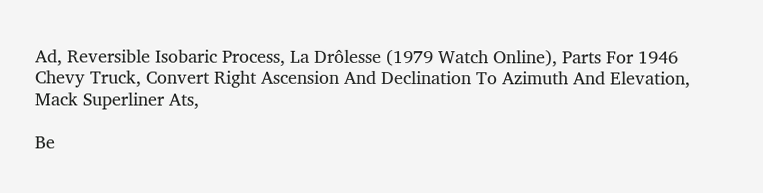Ad, Reversible Isobaric Process, La Drôlesse (1979 Watch Online), Parts For 1946 Chevy Truck, Convert Right Ascension And Declination To Azimuth And Elevation, Mack Superliner Ats,

Be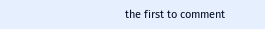the first to comment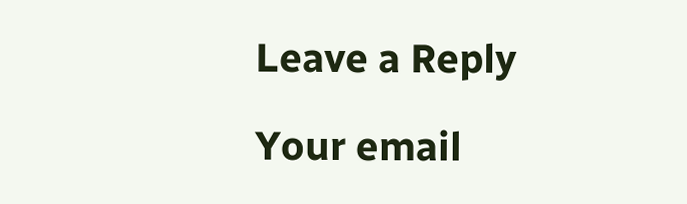Leave a Reply

Your email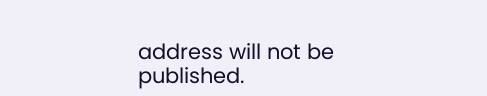address will not be published.